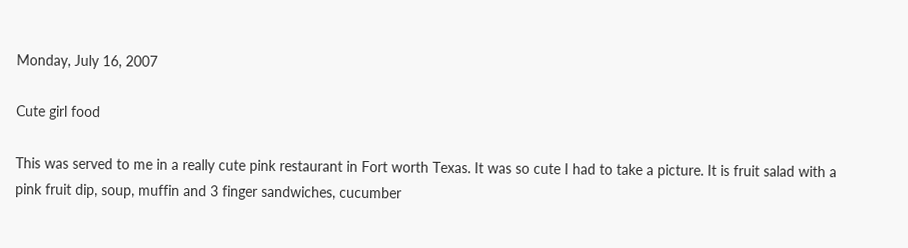Monday, July 16, 2007

Cute girl food

This was served to me in a really cute pink restaurant in Fort worth Texas. It was so cute I had to take a picture. It is fruit salad with a pink fruit dip, soup, muffin and 3 finger sandwiches, cucumber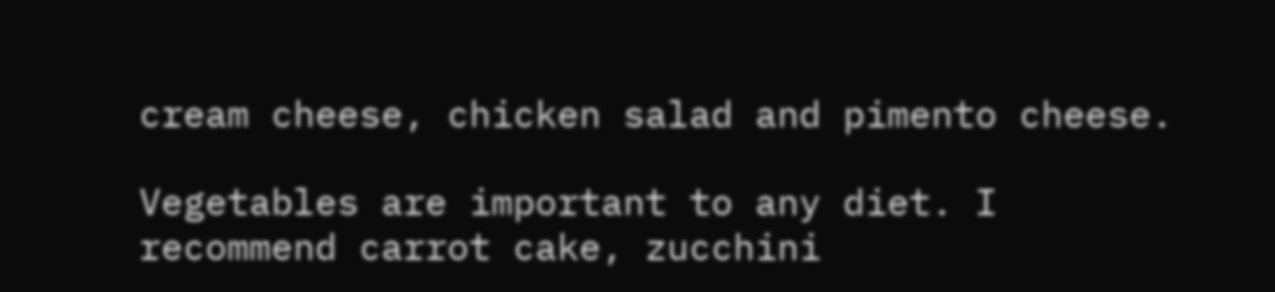cream cheese, chicken salad and pimento cheese.

Vegetables are important to any diet. I
recommend carrot cake, zucchini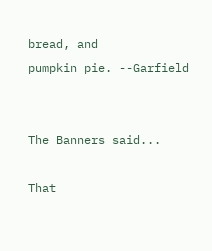bread, and
pumpkin pie. --Garfield


The Banners said...

That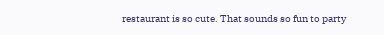restaurant is so cute. That sounds so fun to party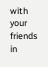with your friends in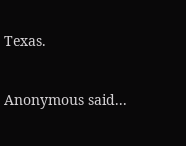Texas.

Anonymous said...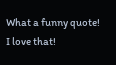What a funny quote! I love that!